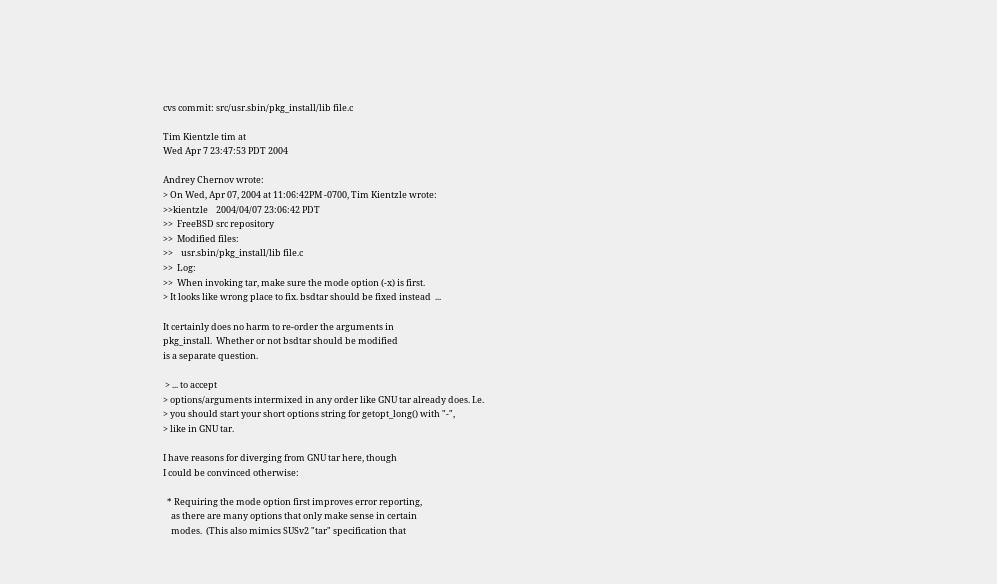cvs commit: src/usr.sbin/pkg_install/lib file.c

Tim Kientzle tim at
Wed Apr 7 23:47:53 PDT 2004

Andrey Chernov wrote:
> On Wed, Apr 07, 2004 at 11:06:42PM -0700, Tim Kientzle wrote:
>>kientzle    2004/04/07 23:06:42 PDT
>>  FreeBSD src repository
>>  Modified files:
>>    usr.sbin/pkg_install/lib file.c
>>  Log:
>>  When invoking tar, make sure the mode option (-x) is first.
> It looks like wrong place to fix. bsdtar should be fixed instead  ...

It certainly does no harm to re-order the arguments in
pkg_install.  Whether or not bsdtar should be modified
is a separate question.

 > ... to accept
> options/arguments intermixed in any order like GNU tar already does. I.e.
> you should start your short options string for getopt_long() with "-",
> like in GNU tar.

I have reasons for diverging from GNU tar here, though
I could be convinced otherwise:

  * Requiring the mode option first improves error reporting,
    as there are many options that only make sense in certain
    modes.  (This also mimics SUSv2 "tar" specification that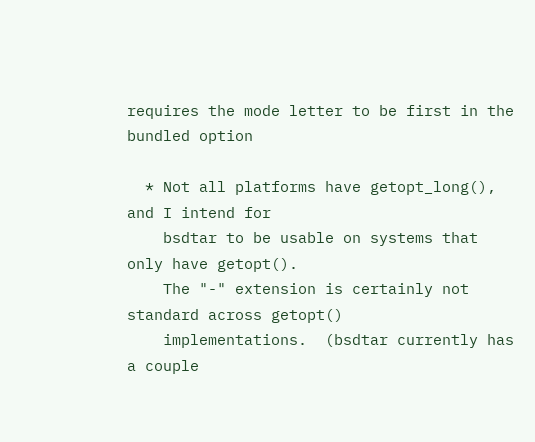requires the mode letter to be first in the bundled option

  * Not all platforms have getopt_long(), and I intend for
    bsdtar to be usable on systems that only have getopt().
    The "-" extension is certainly not standard across getopt()
    implementations.  (bsdtar currently has a couple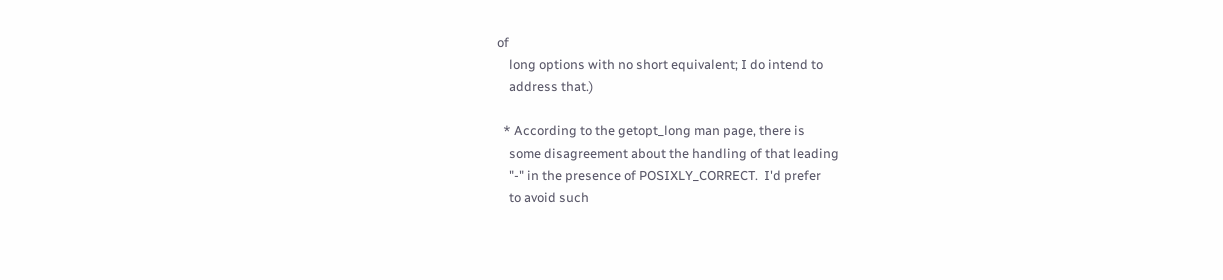of
    long options with no short equivalent; I do intend to
    address that.)

  * According to the getopt_long man page, there is
    some disagreement about the handling of that leading
    "-" in the presence of POSIXLY_CORRECT.  I'd prefer
    to avoid such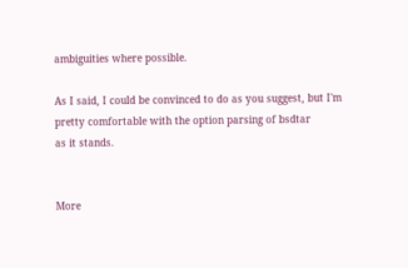ambiguities where possible.

As I said, I could be convinced to do as you suggest, but I'm
pretty comfortable with the option parsing of bsdtar
as it stands.


More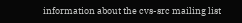information about the cvs-src mailing list